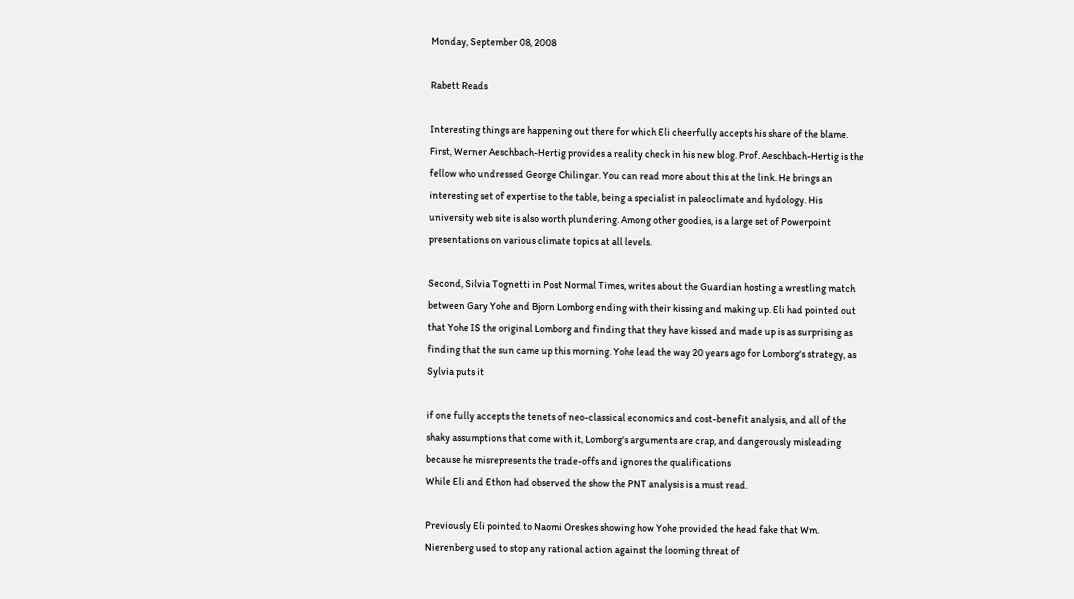Monday, September 08, 2008

Rabett Reads

Interesting things are happening out there for which Eli cheerfully accepts his share of the blame. First, Werner Aeschbach-Hertig provides a reality check in his new blog. Prof. Aeschbach-Hertig is the fellow who undressed George Chilingar. You can read more about this at the link. He brings an interesting set of expertise to the table, being a specialist in paleoclimate and hydology. His university web site is also worth plundering. Among other goodies, is a large set of Powerpoint presentations on various climate topics at all levels.

Second, Silvia Tognetti in Post Normal Times, writes about the Guardian hosting a wrestling match between Gary Yohe and Bjorn Lomborg ending with their kissing and making up. Eli had pointed out that Yohe IS the original Lomborg and finding that they have kissed and made up is as surprising as finding that the sun came up this morning. Yohe lead the way 20 years ago for Lomborg's strategy, as Sylvia puts it

if one fully accepts the tenets of neo-classical economics and cost-benefit analysis, and all of the shaky assumptions that come with it, Lomborg's arguments are crap, and dangerously misleading because he misrepresents the trade-offs and ignores the qualifications
While Eli and Ethon had observed the show the PNT analysis is a must read.

Previously Eli pointed to Naomi Oreskes showing how Yohe provided the head fake that Wm. Nierenberg used to stop any rational action against the looming threat of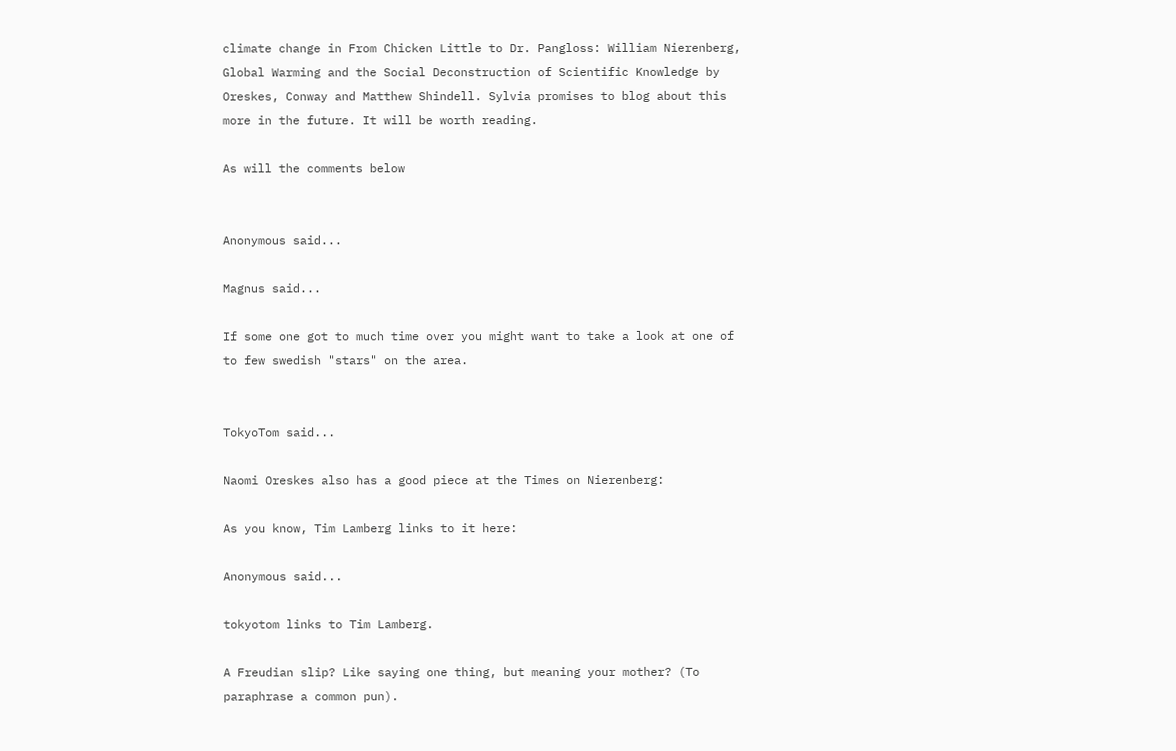climate change in From Chicken Little to Dr. Pangloss: William Nierenberg, Global Warming and the Social Deconstruction of Scientific Knowledge by Oreskes, Conway and Matthew Shindell. Sylvia promises to blog about this more in the future. It will be worth reading.

As will the comments below


Anonymous said...

Magnus said...

If some one got to much time over you might want to take a look at one of to few swedish "stars" on the area.


TokyoTom said...

Naomi Oreskes also has a good piece at the Times on Nierenberg:

As you know, Tim Lamberg links to it here:

Anonymous said...

tokyotom links to Tim Lamberg.

A Freudian slip? Like saying one thing, but meaning your mother? (To paraphrase a common pun).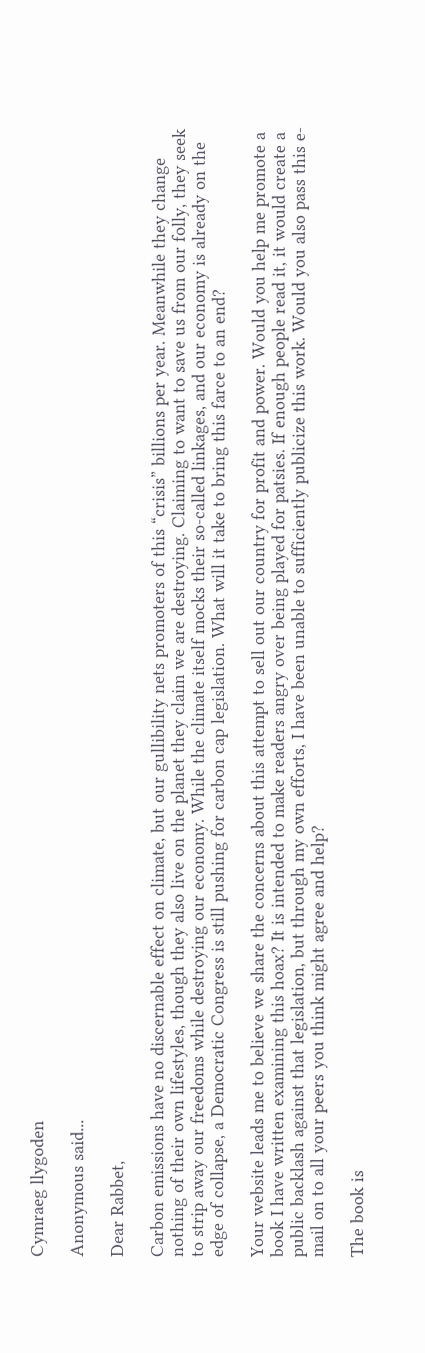Cymraeg llygoden

Anonymous said...

Dear Rabbet,

Carbon emissions have no discernable effect on climate, but our gullibility nets promoters of this “crisis” billions per year. Meanwhile they change nothing of their own lifestyles, though they also live on the planet they claim we are destroying. Claiming to want to save us from our folly, they seek to strip away our freedoms while destroying our economy. While the climate itself mocks their so-called linkages, and our economy is already on the edge of collapse, a Democratic Congress is still pushing for carbon cap legislation. What will it take to bring this farce to an end?

Your website leads me to believe we share the concerns about this attempt to sell out our country for profit and power. Would you help me promote a book I have written examining this hoax? It is intended to make readers angry over being played for patsies. If enough people read it, it would create a public backlash against that legislation, but through my own efforts, I have been unable to sufficiently publicize this work. Would you also pass this e-mail on to all your peers you think might agree and help?

The book is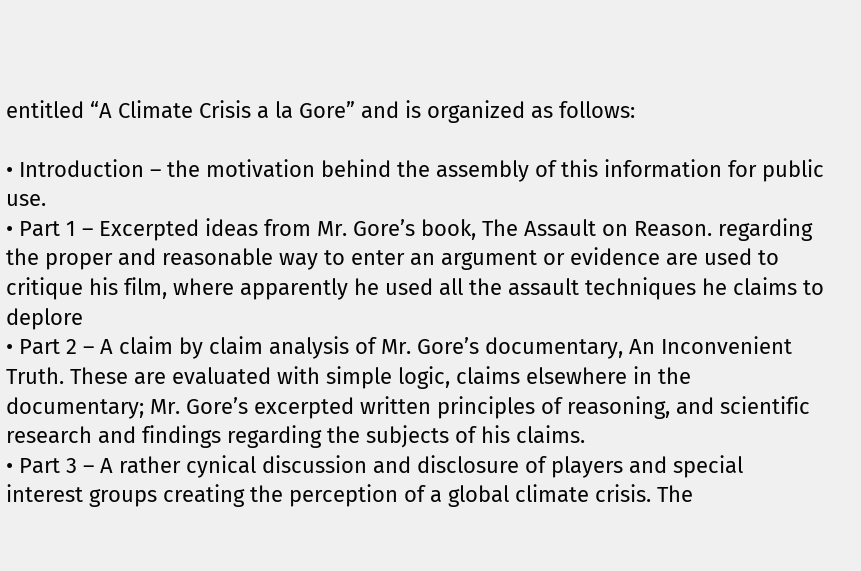entitled “A Climate Crisis a la Gore” and is organized as follows:

• Introduction – the motivation behind the assembly of this information for public use.
• Part 1 – Excerpted ideas from Mr. Gore’s book, The Assault on Reason. regarding the proper and reasonable way to enter an argument or evidence are used to critique his film, where apparently he used all the assault techniques he claims to deplore
• Part 2 – A claim by claim analysis of Mr. Gore’s documentary, An Inconvenient Truth. These are evaluated with simple logic, claims elsewhere in the documentary; Mr. Gore’s excerpted written principles of reasoning, and scientific research and findings regarding the subjects of his claims.
• Part 3 – A rather cynical discussion and disclosure of players and special interest groups creating the perception of a global climate crisis. The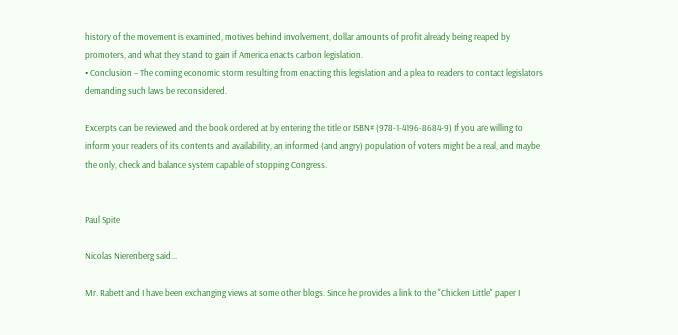history of the movement is examined, motives behind involvement, dollar amounts of profit already being reaped by promoters, and what they stand to gain if America enacts carbon legislation.
• Conclusion – The coming economic storm resulting from enacting this legislation and a plea to readers to contact legislators demanding such laws be reconsidered.

Excerpts can be reviewed and the book ordered at by entering the title or ISBN# (978-1-4196-8684-9) If you are willing to inform your readers of its contents and availability, an informed (and angry) population of voters might be a real, and maybe the only, check and balance system capable of stopping Congress.


Paul Spite

Nicolas Nierenberg said...

Mr. Rabett and I have been exchanging views at some other blogs. Since he provides a link to the "Chicken Little" paper I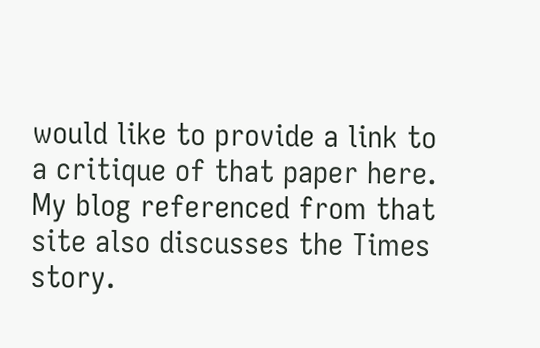would like to provide a link to a critique of that paper here. My blog referenced from that site also discusses the Times story.